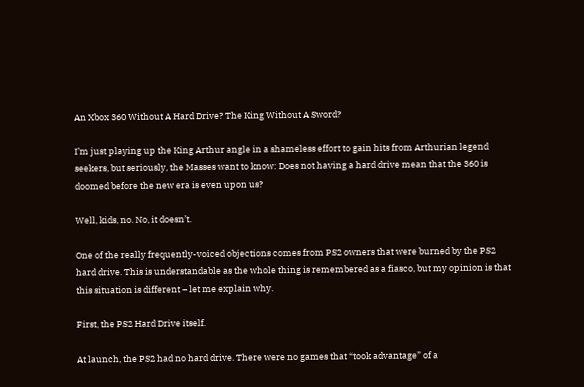An Xbox 360 Without A Hard Drive? The King Without A Sword?

I’m just playing up the King Arthur angle in a shameless effort to gain hits from Arthurian legend seekers, but seriously, the Masses want to know: Does not having a hard drive mean that the 360 is doomed before the new era is even upon us?

Well, kids, no. No, it doesn’t.

One of the really frequently-voiced objections comes from PS2 owners that were burned by the PS2 hard drive. This is understandable as the whole thing is remembered as a fiasco, but my opinion is that this situation is different – let me explain why.

First, the PS2 Hard Drive itself.

At launch, the PS2 had no hard drive. There were no games that “took advantage” of a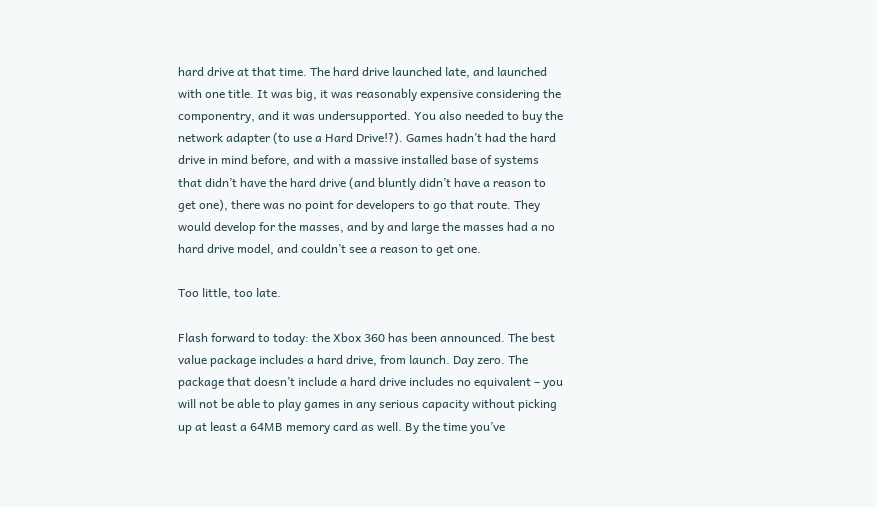hard drive at that time. The hard drive launched late, and launched with one title. It was big, it was reasonably expensive considering the componentry, and it was undersupported. You also needed to buy the network adapter (to use a Hard Drive!?). Games hadn’t had the hard drive in mind before, and with a massive installed base of systems that didn’t have the hard drive (and bluntly didn’t have a reason to get one), there was no point for developers to go that route. They would develop for the masses, and by and large the masses had a no hard drive model, and couldn’t see a reason to get one.

Too little, too late.

Flash forward to today: the Xbox 360 has been announced. The best value package includes a hard drive, from launch. Day zero. The package that doesn’t include a hard drive includes no equivalent – you will not be able to play games in any serious capacity without picking up at least a 64MB memory card as well. By the time you’ve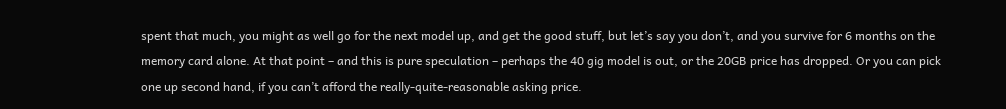spent that much, you might as well go for the next model up, and get the good stuff, but let’s say you don’t, and you survive for 6 months on the memory card alone. At that point – and this is pure speculation – perhaps the 40 gig model is out, or the 20GB price has dropped. Or you can pick one up second hand, if you can’t afford the really-quite-reasonable asking price.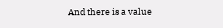And there is a value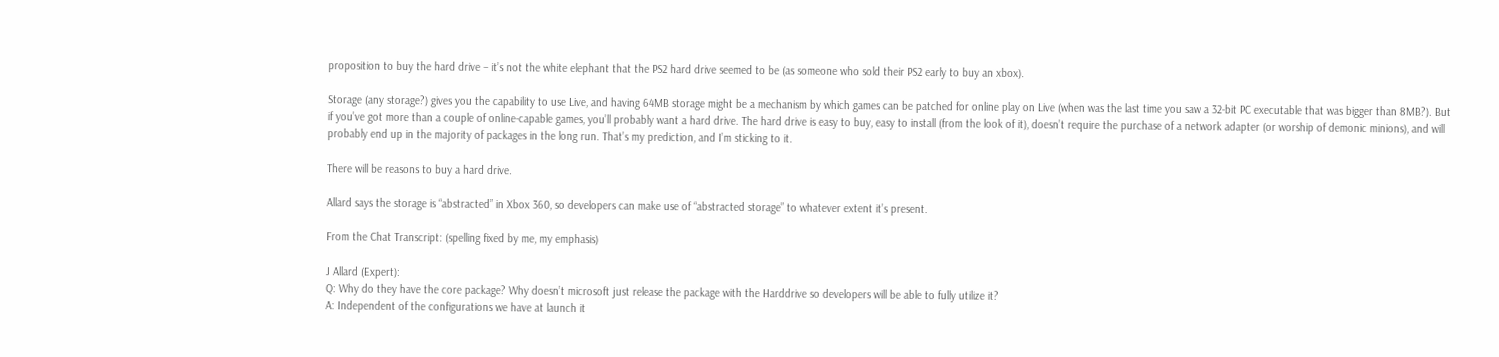proposition to buy the hard drive – it’s not the white elephant that the PS2 hard drive seemed to be (as someone who sold their PS2 early to buy an xbox).

Storage (any storage?) gives you the capability to use Live, and having 64MB storage might be a mechanism by which games can be patched for online play on Live (when was the last time you saw a 32-bit PC executable that was bigger than 8MB?). But if you’ve got more than a couple of online-capable games, you’ll probably want a hard drive. The hard drive is easy to buy, easy to install (from the look of it), doesn’t require the purchase of a network adapter (or worship of demonic minions), and will probably end up in the majority of packages in the long run. That’s my prediction, and I’m sticking to it.

There will be reasons to buy a hard drive.

Allard says the storage is “abstracted” in Xbox 360, so developers can make use of “abstracted storage” to whatever extent it’s present.

From the Chat Transcript: (spelling fixed by me, my emphasis)

J Allard (Expert):
Q: Why do they have the core package? Why doesn’t microsoft just release the package with the Harddrive so developers will be able to fully utilize it?
A: Independent of the configurations we have at launch it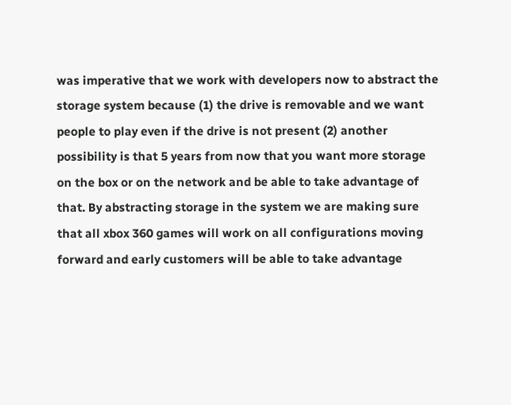was imperative that we work with developers now to abstract the storage system because (1) the drive is removable and we want people to play even if the drive is not present (2) another possibility is that 5 years from now that you want more storage on the box or on the network and be able to take advantage of that. By abstracting storage in the system we are making sure that all xbox 360 games will work on all configurations moving forward and early customers will be able to take advantage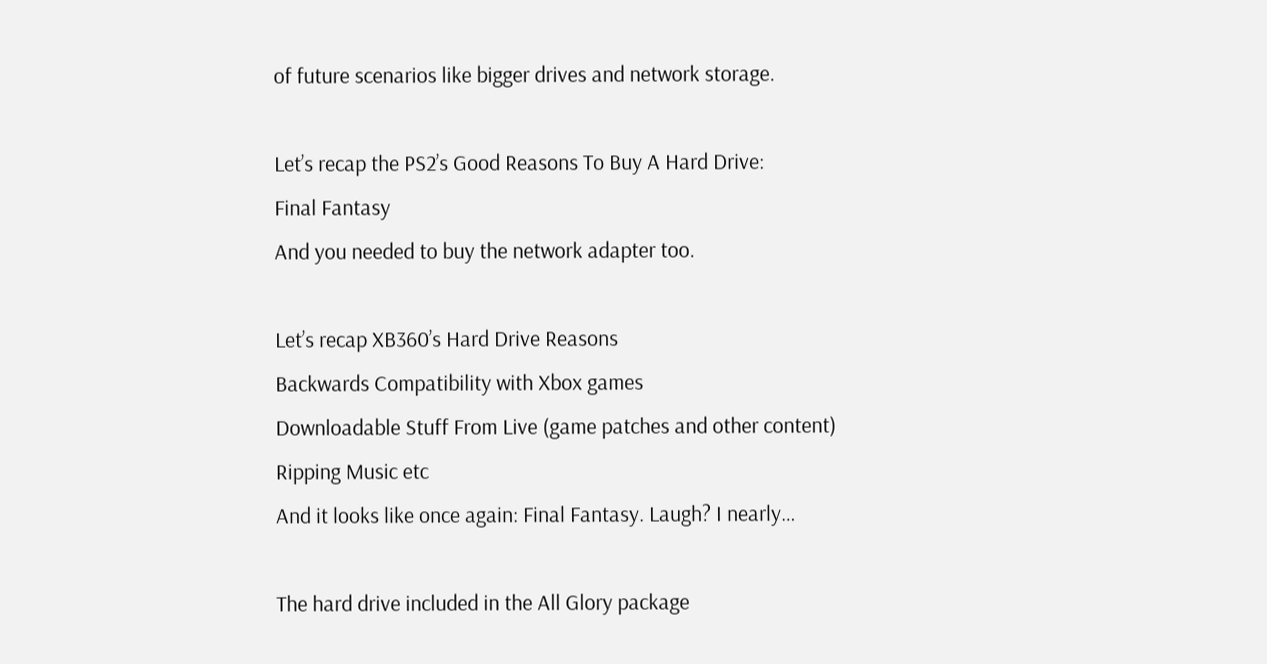of future scenarios like bigger drives and network storage.

Let’s recap the PS2’s Good Reasons To Buy A Hard Drive:
Final Fantasy
And you needed to buy the network adapter too.

Let’s recap XB360’s Hard Drive Reasons
Backwards Compatibility with Xbox games
Downloadable Stuff From Live (game patches and other content)
Ripping Music etc
And it looks like once again: Final Fantasy. Laugh? I nearly…

The hard drive included in the All Glory package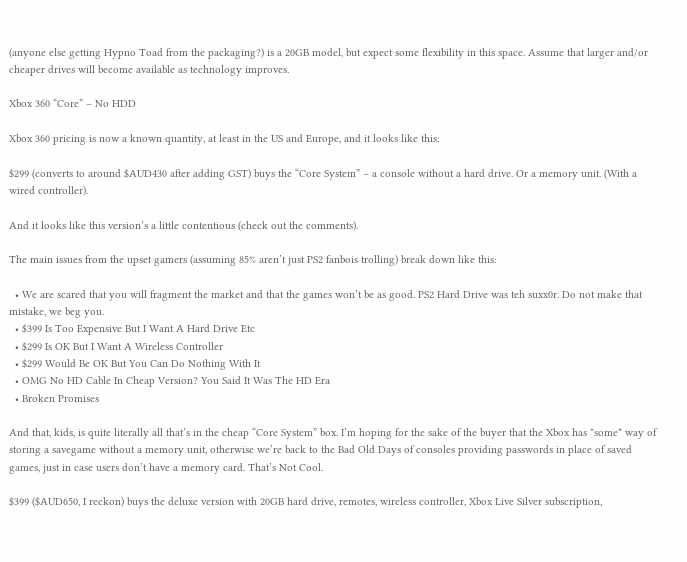(anyone else getting Hypno Toad from the packaging?) is a 20GB model, but expect some flexibility in this space. Assume that larger and/or cheaper drives will become available as technology improves.

Xbox 360 “Core” – No HDD

Xbox 360 pricing is now a known quantity, at least in the US and Europe, and it looks like this:

$299 (converts to around $AUD430 after adding GST) buys the “Core System” – a console without a hard drive. Or a memory unit. (With a wired controller).

And it looks like this version’s a little contentious (check out the comments).

The main issues from the upset gamers (assuming 85% aren’t just PS2 fanbois trolling) break down like this:

  • We are scared that you will fragment the market and that the games won’t be as good. PS2 Hard Drive was teh suxx0r. Do not make that mistake, we beg you.
  • $399 Is Too Expensive But I Want A Hard Drive Etc
  • $299 Is OK But I Want A Wireless Controller
  • $299 Would Be OK But You Can Do Nothing With It
  • OMG No HD Cable In Cheap Version? You Said It Was The HD Era
  • Broken Promises

And that, kids, is quite literally all that’s in the cheap “Core System” box. I’m hoping for the sake of the buyer that the Xbox has *some* way of storing a savegame without a memory unit, otherwise we’re back to the Bad Old Days of consoles providing passwords in place of saved games, just in case users don’t have a memory card. That’s Not Cool.

$399 ($AUD650, I reckon) buys the deluxe version with 20GB hard drive, remotes, wireless controller, Xbox Live Silver subscription,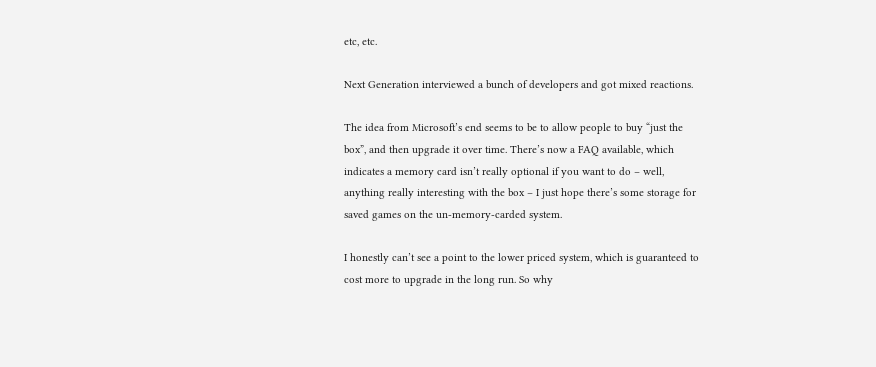etc, etc.

Next Generation interviewed a bunch of developers and got mixed reactions.

The idea from Microsoft’s end seems to be to allow people to buy “just the box”, and then upgrade it over time. There’s now a FAQ available, which indicates a memory card isn’t really optional if you want to do – well, anything really interesting with the box – I just hope there’s some storage for saved games on the un-memory-carded system.

I honestly can’t see a point to the lower priced system, which is guaranteed to cost more to upgrade in the long run. So why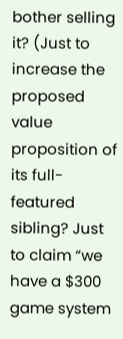bother selling it? (Just to increase the proposed value proposition of its full-featured sibling? Just to claim “we have a $300 game system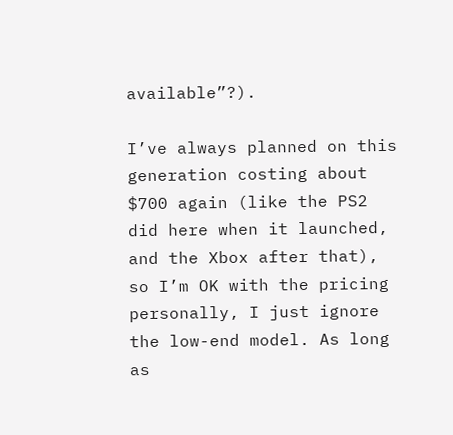available”?).

I’ve always planned on this generation costing about $700 again (like the PS2 did here when it launched, and the Xbox after that), so I’m OK with the pricing personally, I just ignore the low-end model. As long as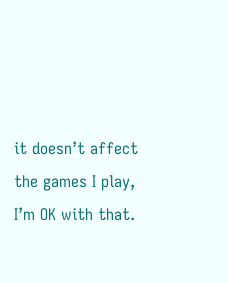it doesn’t affect the games I play, I’m OK with that.